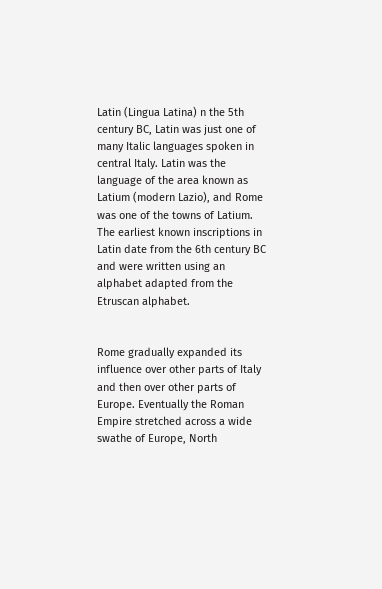Latin (Lingua Latina) n the 5th century BC, Latin was just one of many Italic languages spoken in central Italy. Latin was the language of the area known as Latium (modern Lazio), and Rome was one of the towns of Latium. The earliest known inscriptions in Latin date from the 6th century BC and were written using an alphabet adapted from the Etruscan alphabet.


Rome gradually expanded its influence over other parts of Italy and then over other parts of Europe. Eventually the Roman Empire stretched across a wide swathe of Europe, North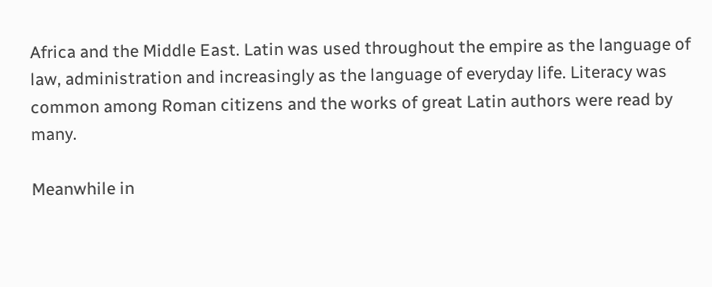Africa and the Middle East. Latin was used throughout the empire as the language of law, administration and increasingly as the language of everyday life. Literacy was common among Roman citizens and the works of great Latin authors were read by many.

Meanwhile in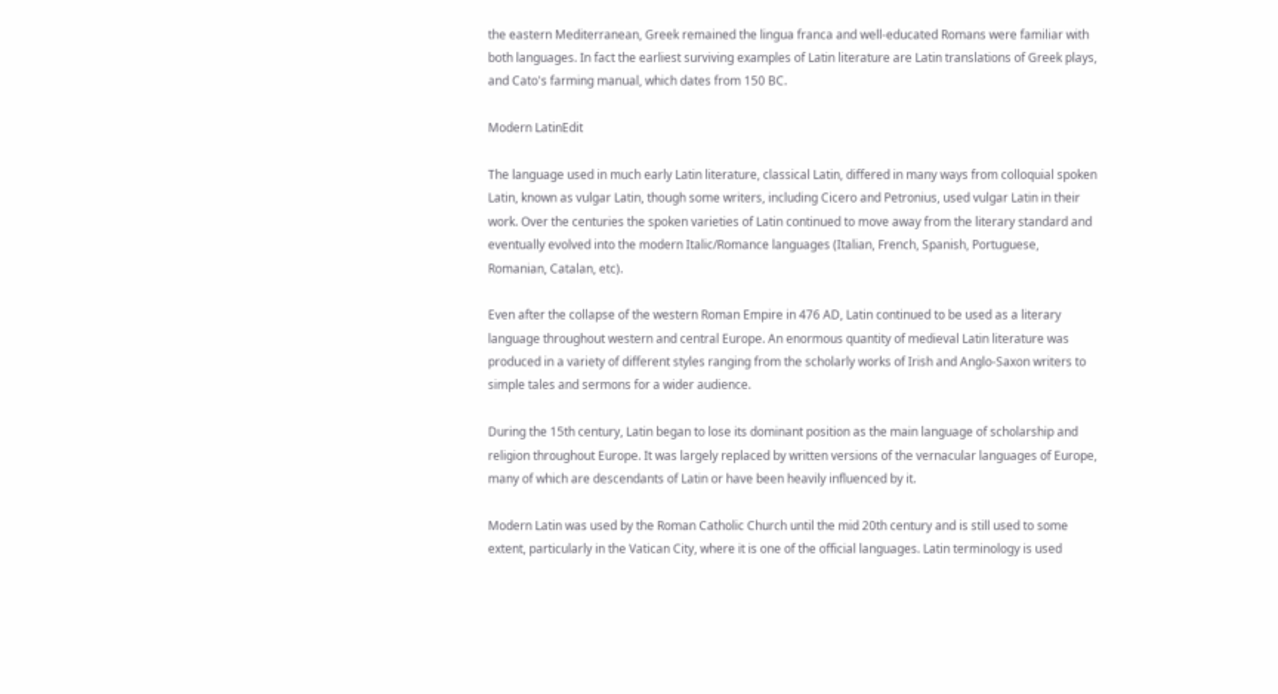the eastern Mediterranean, Greek remained the lingua franca and well-educated Romans were familiar with both languages. In fact the earliest surviving examples of Latin literature are Latin translations of Greek plays, and Cato's farming manual, which dates from 150 BC.

Modern LatinEdit

The language used in much early Latin literature, classical Latin, differed in many ways from colloquial spoken Latin, known as vulgar Latin, though some writers, including Cicero and Petronius, used vulgar Latin in their work. Over the centuries the spoken varieties of Latin continued to move away from the literary standard and eventually evolved into the modern Italic/Romance languages (Italian, French, Spanish, Portuguese, Romanian, Catalan, etc).

Even after the collapse of the western Roman Empire in 476 AD, Latin continued to be used as a literary language throughout western and central Europe. An enormous quantity of medieval Latin literature was produced in a variety of different styles ranging from the scholarly works of Irish and Anglo-Saxon writers to simple tales and sermons for a wider audience.

During the 15th century, Latin began to lose its dominant position as the main language of scholarship and religion throughout Europe. It was largely replaced by written versions of the vernacular languages of Europe, many of which are descendants of Latin or have been heavily influenced by it.

Modern Latin was used by the Roman Catholic Church until the mid 20th century and is still used to some extent, particularly in the Vatican City, where it is one of the official languages. Latin terminology is used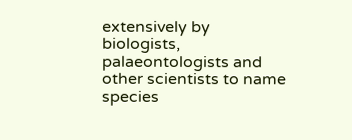extensively by biologists, palaeontologists and other scientists to name species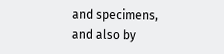and specimens, and also by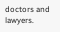doctors and lawyers.